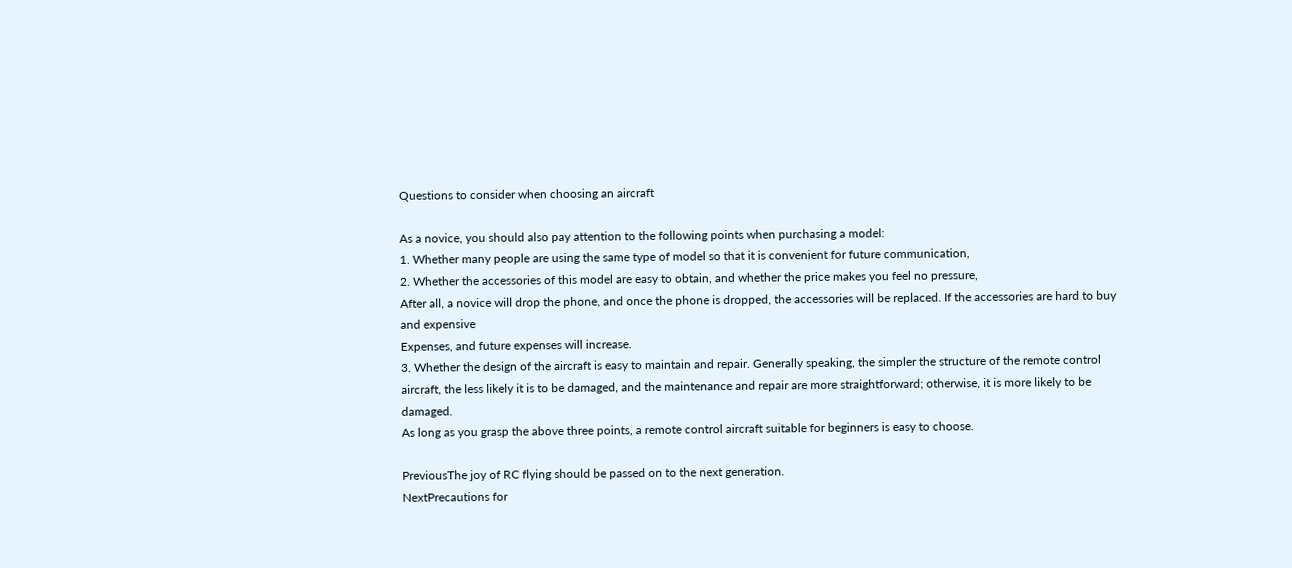Questions to consider when choosing an aircraft

As a novice, you should also pay attention to the following points when purchasing a model:
1. Whether many people are using the same type of model so that it is convenient for future communication,
2. Whether the accessories of this model are easy to obtain, and whether the price makes you feel no pressure,
After all, a novice will drop the phone, and once the phone is dropped, the accessories will be replaced. If the accessories are hard to buy and expensive
Expenses, and future expenses will increase.
3. Whether the design of the aircraft is easy to maintain and repair. Generally speaking, the simpler the structure of the remote control aircraft, the less likely it is to be damaged, and the maintenance and repair are more straightforward; otherwise, it is more likely to be damaged.
As long as you grasp the above three points, a remote control aircraft suitable for beginners is easy to choose.

PreviousThe joy of RC flying should be passed on to the next generation.
NextPrecautions for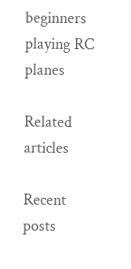beginners playing RC planes

Related articles

Recent posts